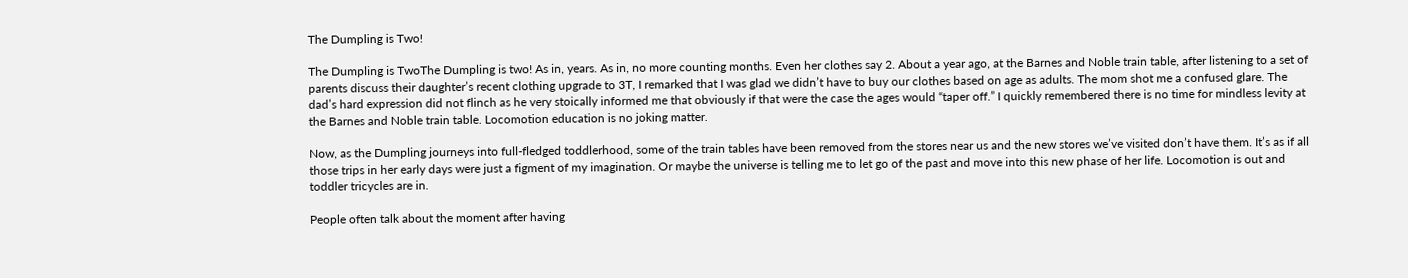The Dumpling is Two!

The Dumpling is TwoThe Dumpling is two! As in, years. As in, no more counting months. Even her clothes say 2. About a year ago, at the Barnes and Noble train table, after listening to a set of parents discuss their daughter’s recent clothing upgrade to 3T, I remarked that I was glad we didn’t have to buy our clothes based on age as adults. The mom shot me a confused glare. The dad’s hard expression did not flinch as he very stoically informed me that obviously if that were the case the ages would “taper off.” I quickly remembered there is no time for mindless levity at the Barnes and Noble train table. Locomotion education is no joking matter.

Now, as the Dumpling journeys into full-fledged toddlerhood, some of the train tables have been removed from the stores near us and the new stores we’ve visited don’t have them. It’s as if all those trips in her early days were just a figment of my imagination. Or maybe the universe is telling me to let go of the past and move into this new phase of her life. Locomotion is out and toddler tricycles are in.

People often talk about the moment after having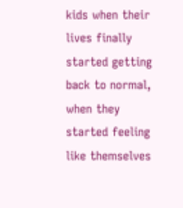kids when their lives finally started getting back to normal, when they started feeling like themselves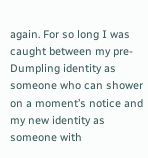again. For so long I was caught between my pre-Dumpling identity as someone who can shower on a moment’s notice and my new identity as someone with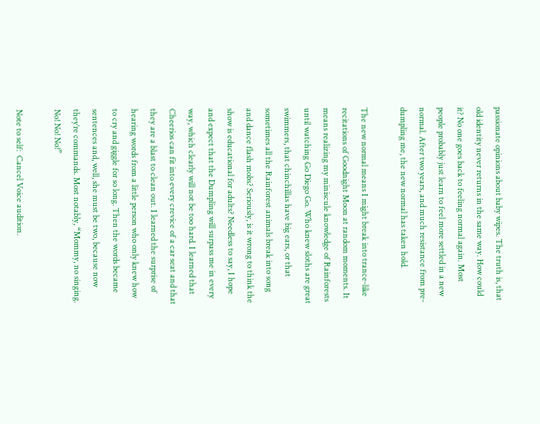passionate opinions about baby wipes. The truth is, that old identity never returns in the same way. How could it? No one goes back to feeling normal again. Most people probably just learn to feel more settled in a new normal. After two years, and much resistance from pre-dumpling me, the new normal has taken hold.

The new normal means I might break into trance-like recitations of Goodnight Moon at random moments. It means realizing my miniscule knowledge of Rainforests until watching Go Diego Go. Who knew sloths are great swimmers, that chinchillas have big ears, or that sometimes all the Rainforest animals break into song and dance flash mobs? Seriously, is it wrong to think the show is educational for adults? Needless to say, I hope and expect that the Dumpling will surpass me in every way, which clearly will not be too hard. I learned that Cheerios can fit into every crevice of a car seat and that they are a blast to clean out. I learned the surprise of hearing words from a little person who only knew how to cry and giggle for so long. Then the words became sentences and, well, she must be two, because now they’re commands. Most notably, “Mommy, no singing. No! No! No!”

Note to self:  Cancel Voice audition.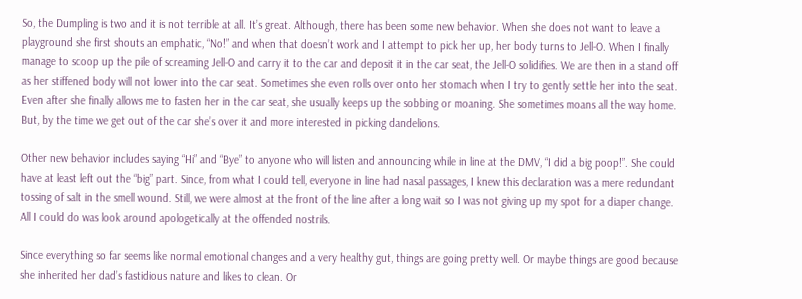So, the Dumpling is two and it is not terrible at all. It’s great. Although, there has been some new behavior. When she does not want to leave a playground she first shouts an emphatic, “No!” and when that doesn’t work and I attempt to pick her up, her body turns to Jell-O. When I finally manage to scoop up the pile of screaming Jell-O and carry it to the car and deposit it in the car seat, the Jell-O solidifies. We are then in a stand off as her stiffened body will not lower into the car seat. Sometimes she even rolls over onto her stomach when I try to gently settle her into the seat. Even after she finally allows me to fasten her in the car seat, she usually keeps up the sobbing or moaning. She sometimes moans all the way home. But, by the time we get out of the car she’s over it and more interested in picking dandelions.

Other new behavior includes saying “Hi” and “Bye” to anyone who will listen and announcing while in line at the DMV, “I did a big poop!”. She could have at least left out the “big” part. Since, from what I could tell, everyone in line had nasal passages, I knew this declaration was a mere redundant tossing of salt in the smell wound. Still, we were almost at the front of the line after a long wait so I was not giving up my spot for a diaper change. All I could do was look around apologetically at the offended nostrils.

Since everything so far seems like normal emotional changes and a very healthy gut, things are going pretty well. Or maybe things are good because she inherited her dad’s fastidious nature and likes to clean. Or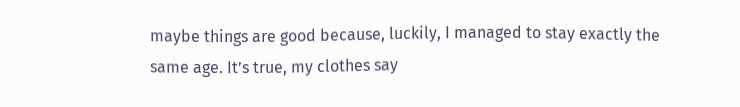maybe things are good because, luckily, I managed to stay exactly the same age. It’s true, my clothes say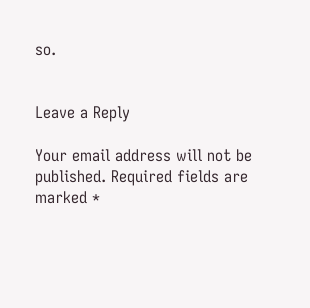so.


Leave a Reply

Your email address will not be published. Required fields are marked *